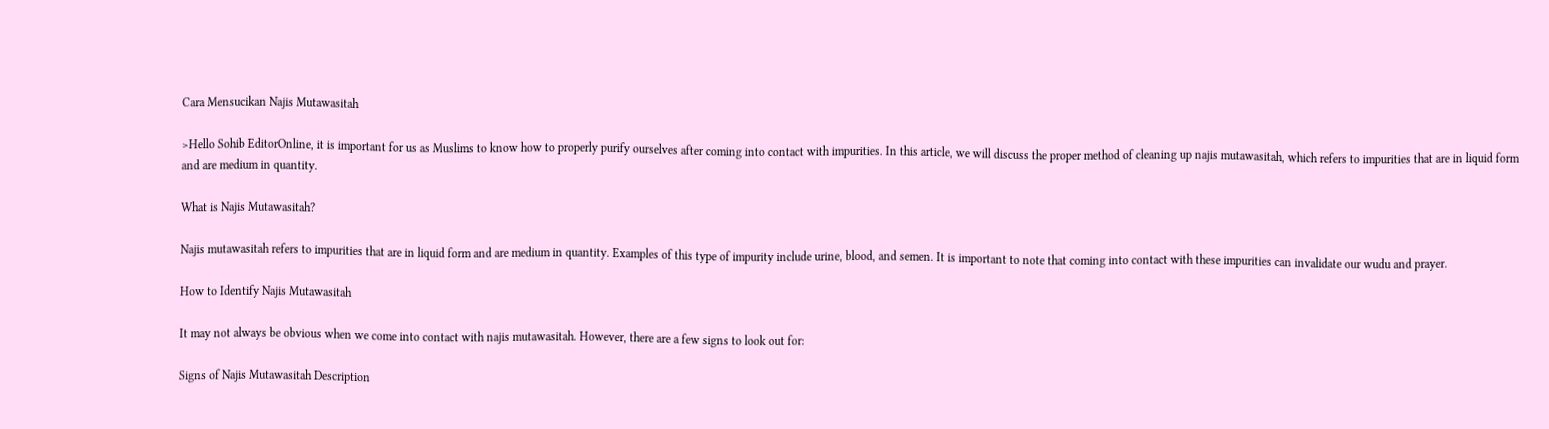Cara Mensucikan Najis Mutawasitah

>Hello Sohib EditorOnline, it is important for us as Muslims to know how to properly purify ourselves after coming into contact with impurities. In this article, we will discuss the proper method of cleaning up najis mutawasitah, which refers to impurities that are in liquid form and are medium in quantity.

What is Najis Mutawasitah?

Najis mutawasitah refers to impurities that are in liquid form and are medium in quantity. Examples of this type of impurity include urine, blood, and semen. It is important to note that coming into contact with these impurities can invalidate our wudu and prayer.

How to Identify Najis Mutawasitah

It may not always be obvious when we come into contact with najis mutawasitah. However, there are a few signs to look out for:

Signs of Najis Mutawasitah Description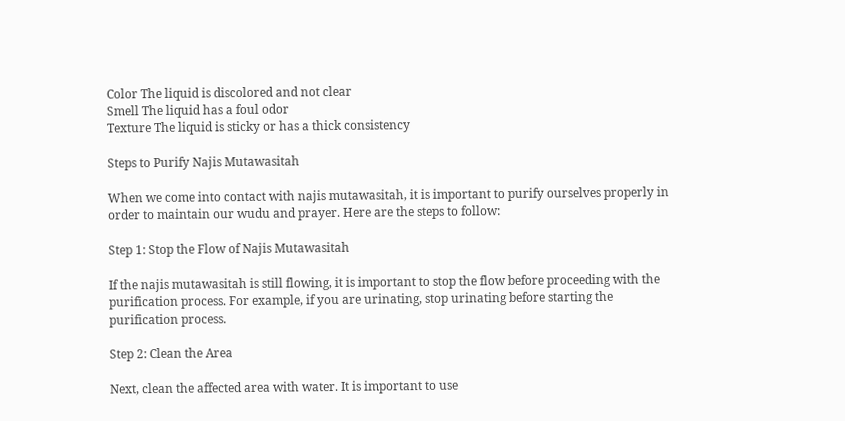Color The liquid is discolored and not clear
Smell The liquid has a foul odor
Texture The liquid is sticky or has a thick consistency

Steps to Purify Najis Mutawasitah

When we come into contact with najis mutawasitah, it is important to purify ourselves properly in order to maintain our wudu and prayer. Here are the steps to follow:

Step 1: Stop the Flow of Najis Mutawasitah

If the najis mutawasitah is still flowing, it is important to stop the flow before proceeding with the purification process. For example, if you are urinating, stop urinating before starting the purification process.

Step 2: Clean the Area

Next, clean the affected area with water. It is important to use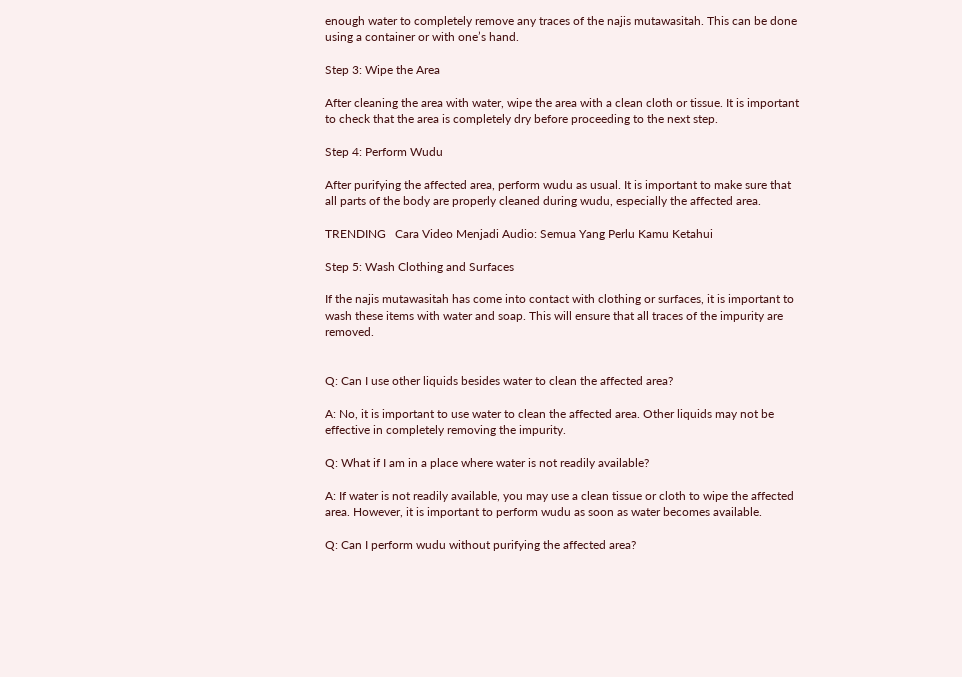enough water to completely remove any traces of the najis mutawasitah. This can be done using a container or with one’s hand.

Step 3: Wipe the Area

After cleaning the area with water, wipe the area with a clean cloth or tissue. It is important to check that the area is completely dry before proceeding to the next step.

Step 4: Perform Wudu

After purifying the affected area, perform wudu as usual. It is important to make sure that all parts of the body are properly cleaned during wudu, especially the affected area.

TRENDING   Cara Video Menjadi Audio: Semua Yang Perlu Kamu Ketahui

Step 5: Wash Clothing and Surfaces

If the najis mutawasitah has come into contact with clothing or surfaces, it is important to wash these items with water and soap. This will ensure that all traces of the impurity are removed.


Q: Can I use other liquids besides water to clean the affected area?

A: No, it is important to use water to clean the affected area. Other liquids may not be effective in completely removing the impurity.

Q: What if I am in a place where water is not readily available?

A: If water is not readily available, you may use a clean tissue or cloth to wipe the affected area. However, it is important to perform wudu as soon as water becomes available.

Q: Can I perform wudu without purifying the affected area?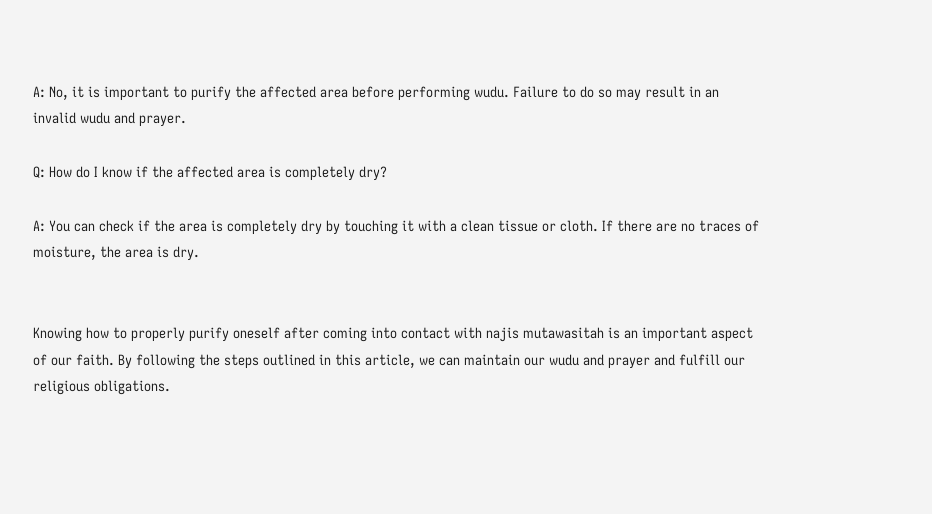A: No, it is important to purify the affected area before performing wudu. Failure to do so may result in an invalid wudu and prayer.

Q: How do I know if the affected area is completely dry?

A: You can check if the area is completely dry by touching it with a clean tissue or cloth. If there are no traces of moisture, the area is dry.


Knowing how to properly purify oneself after coming into contact with najis mutawasitah is an important aspect of our faith. By following the steps outlined in this article, we can maintain our wudu and prayer and fulfill our religious obligations.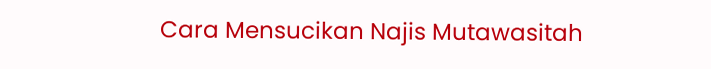Cara Mensucikan Najis Mutawasitah